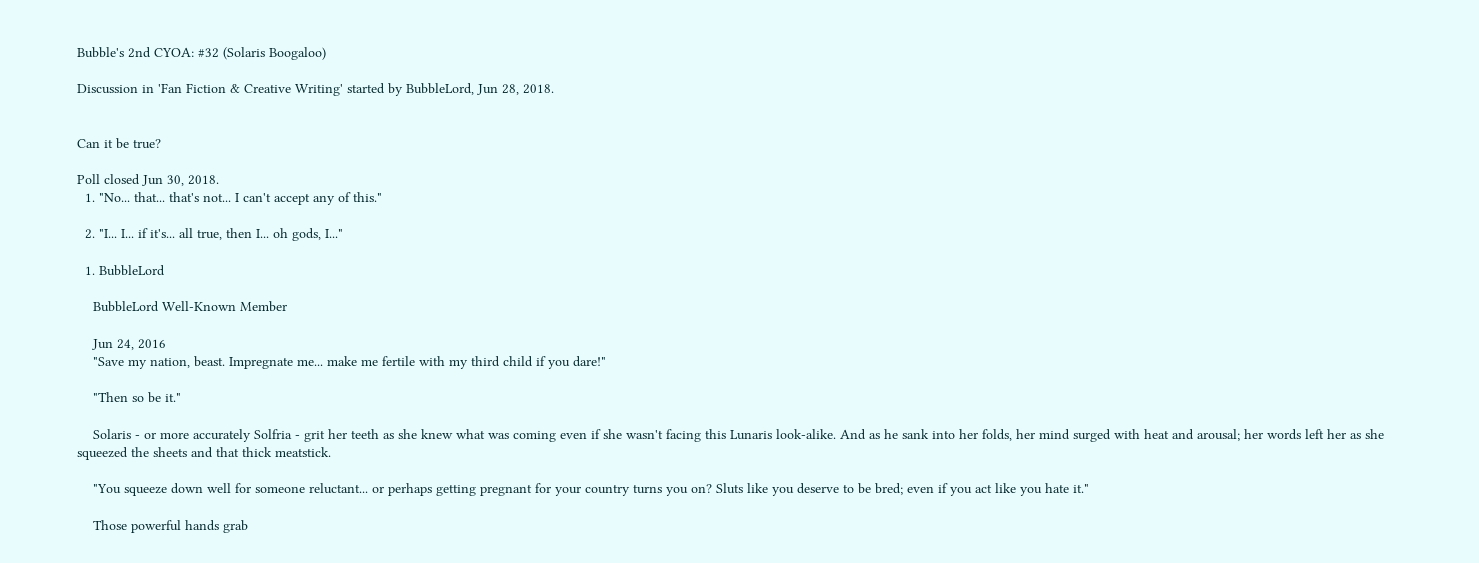Bubble's 2nd CYOA: #32 (Solaris Boogaloo)

Discussion in 'Fan Fiction & Creative Writing' started by BubbleLord, Jun 28, 2018.


Can it be true?

Poll closed Jun 30, 2018.
  1. "No... that... that's not... I can't accept any of this."

  2. "I... I... if it's... all true, then I... oh gods, I..."

  1. BubbleLord

    BubbleLord Well-Known Member

    Jun 24, 2016
    "Save my nation, beast. Impregnate me... make me fertile with my third child if you dare!"

    "Then so be it."

    Solaris - or more accurately Solfria - grit her teeth as she knew what was coming even if she wasn't facing this Lunaris look-alike. And as he sank into her folds, her mind surged with heat and arousal; her words left her as she squeezed the sheets and that thick meatstick.

    "You squeeze down well for someone reluctant... or perhaps getting pregnant for your country turns you on? Sluts like you deserve to be bred; even if you act like you hate it."

    Those powerful hands grab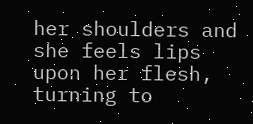her shoulders and she feels lips upon her flesh, turning to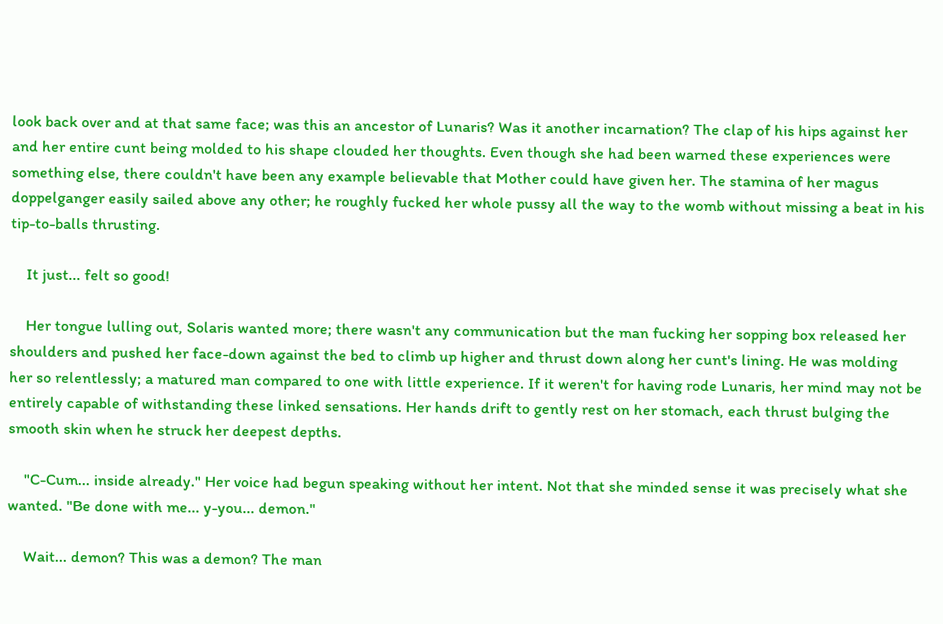look back over and at that same face; was this an ancestor of Lunaris? Was it another incarnation? The clap of his hips against her and her entire cunt being molded to his shape clouded her thoughts. Even though she had been warned these experiences were something else, there couldn't have been any example believable that Mother could have given her. The stamina of her magus doppelganger easily sailed above any other; he roughly fucked her whole pussy all the way to the womb without missing a beat in his tip-to-balls thrusting.

    It just... felt so good!

    Her tongue lulling out, Solaris wanted more; there wasn't any communication but the man fucking her sopping box released her shoulders and pushed her face-down against the bed to climb up higher and thrust down along her cunt's lining. He was molding her so relentlessly; a matured man compared to one with little experience. If it weren't for having rode Lunaris, her mind may not be entirely capable of withstanding these linked sensations. Her hands drift to gently rest on her stomach, each thrust bulging the smooth skin when he struck her deepest depths.

    "C-Cum... inside already." Her voice had begun speaking without her intent. Not that she minded sense it was precisely what she wanted. "Be done with me... y-you... demon."

    Wait... demon? This was a demon? The man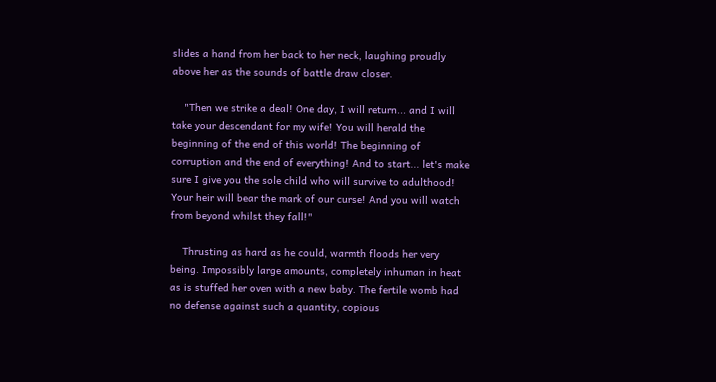slides a hand from her back to her neck, laughing proudly above her as the sounds of battle draw closer.

    "Then we strike a deal! One day, I will return... and I will take your descendant for my wife! You will herald the beginning of the end of this world! The beginning of corruption and the end of everything! And to start... let's make sure I give you the sole child who will survive to adulthood! Your heir will bear the mark of our curse! And you will watch from beyond whilst they fall!"

    Thrusting as hard as he could, warmth floods her very being. Impossibly large amounts, completely inhuman in heat as is stuffed her oven with a new baby. The fertile womb had no defense against such a quantity, copious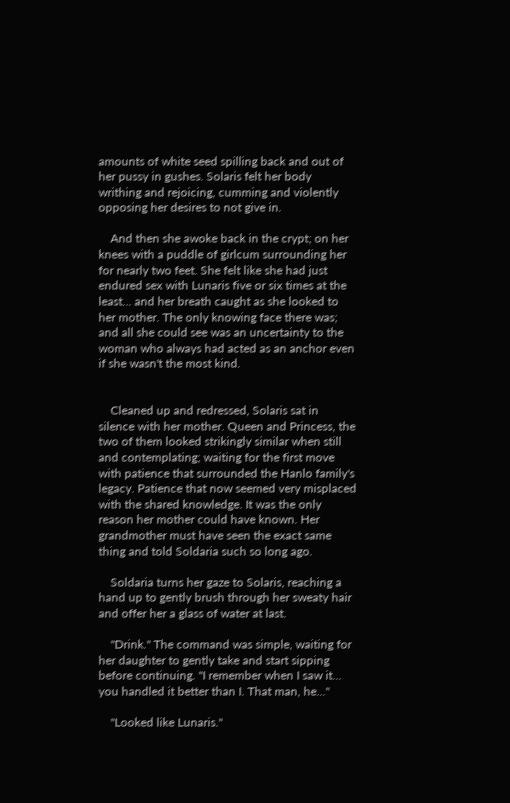amounts of white seed spilling back and out of her pussy in gushes. Solaris felt her body writhing and rejoicing, cumming and violently opposing her desires to not give in.

    And then she awoke back in the crypt; on her knees with a puddle of girlcum surrounding her for nearly two feet. She felt like she had just endured sex with Lunaris five or six times at the least... and her breath caught as she looked to her mother. The only knowing face there was; and all she could see was an uncertainty to the woman who always had acted as an anchor even if she wasn't the most kind.


    Cleaned up and redressed, Solaris sat in silence with her mother. Queen and Princess, the two of them looked strikingly similar when still and contemplating; waiting for the first move with patience that surrounded the Hanlo family's legacy. Patience that now seemed very misplaced with the shared knowledge. It was the only reason her mother could have known. Her grandmother must have seen the exact same thing and told Soldaria such so long ago.

    Soldaria turns her gaze to Solaris, reaching a hand up to gently brush through her sweaty hair and offer her a glass of water at last.

    "Drink." The command was simple, waiting for her daughter to gently take and start sipping before continuing. "I remember when I saw it... you handled it better than I. That man, he..."

    "Looked like Lunaris."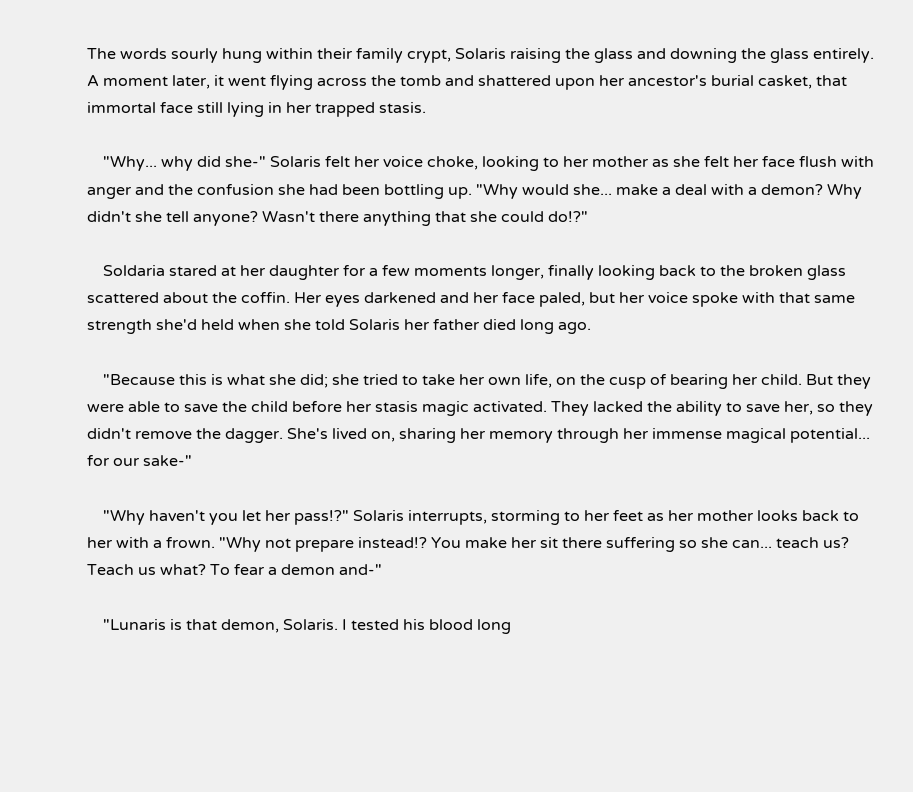The words sourly hung within their family crypt, Solaris raising the glass and downing the glass entirely. A moment later, it went flying across the tomb and shattered upon her ancestor's burial casket, that immortal face still lying in her trapped stasis.

    "Why... why did she-" Solaris felt her voice choke, looking to her mother as she felt her face flush with anger and the confusion she had been bottling up. "Why would she... make a deal with a demon? Why didn't she tell anyone? Wasn't there anything that she could do!?"

    Soldaria stared at her daughter for a few moments longer, finally looking back to the broken glass scattered about the coffin. Her eyes darkened and her face paled, but her voice spoke with that same strength she'd held when she told Solaris her father died long ago.

    "Because this is what she did; she tried to take her own life, on the cusp of bearing her child. But they were able to save the child before her stasis magic activated. They lacked the ability to save her, so they didn't remove the dagger. She's lived on, sharing her memory through her immense magical potential... for our sake-"

    "Why haven't you let her pass!?" Solaris interrupts, storming to her feet as her mother looks back to her with a frown. "Why not prepare instead!? You make her sit there suffering so she can... teach us? Teach us what? To fear a demon and-"

    "Lunaris is that demon, Solaris. I tested his blood long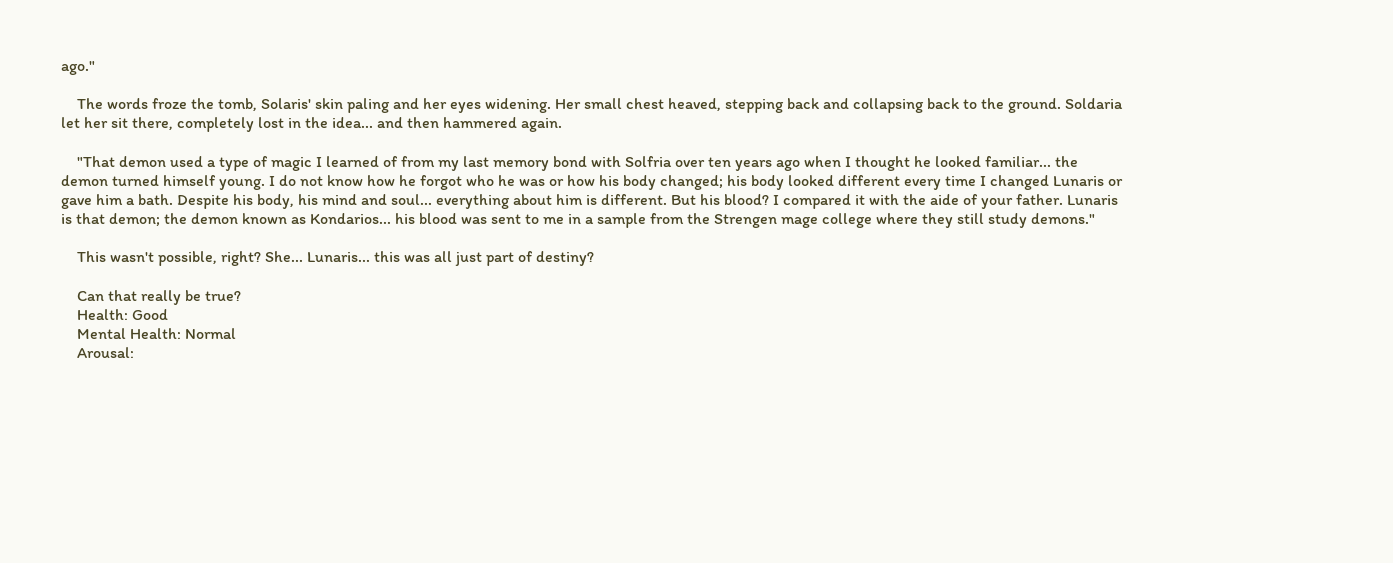ago."

    The words froze the tomb, Solaris' skin paling and her eyes widening. Her small chest heaved, stepping back and collapsing back to the ground. Soldaria let her sit there, completely lost in the idea... and then hammered again.

    "That demon used a type of magic I learned of from my last memory bond with Solfria over ten years ago when I thought he looked familiar... the demon turned himself young. I do not know how he forgot who he was or how his body changed; his body looked different every time I changed Lunaris or gave him a bath. Despite his body, his mind and soul... everything about him is different. But his blood? I compared it with the aide of your father. Lunaris is that demon; the demon known as Kondarios... his blood was sent to me in a sample from the Strengen mage college where they still study demons."

    This wasn't possible, right? She... Lunaris... this was all just part of destiny?

    Can that really be true?
    Health: Good
    Mental Health: Normal
    Arousal: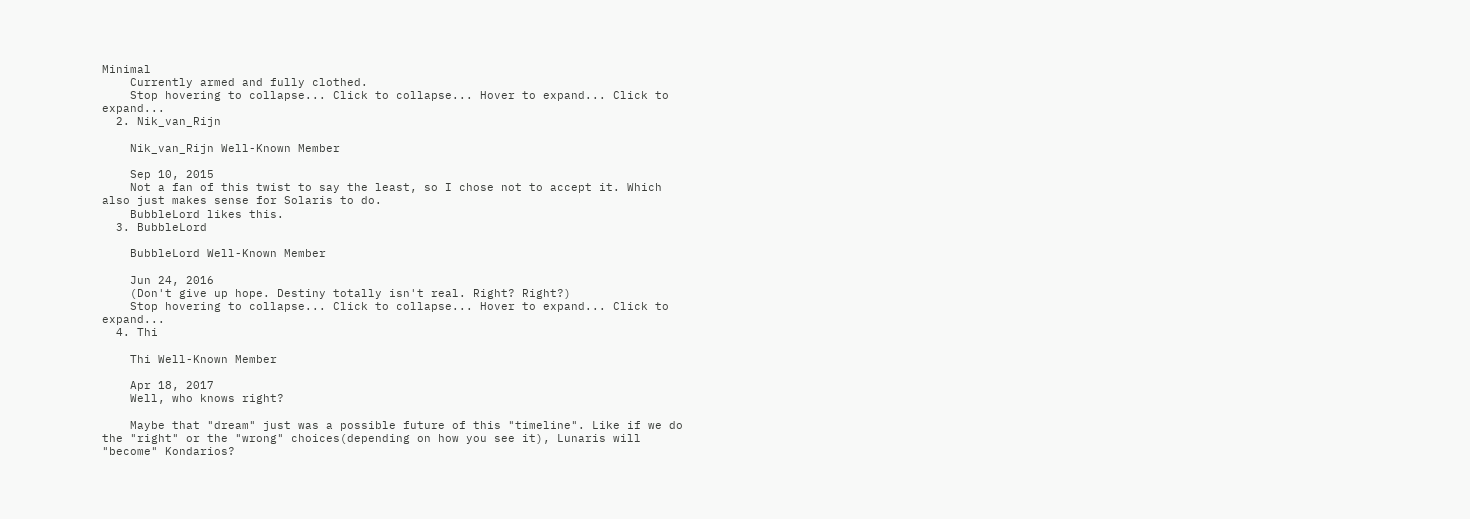Minimal
    Currently armed and fully clothed.
    Stop hovering to collapse... Click to collapse... Hover to expand... Click to expand...
  2. Nik_van_Rijn

    Nik_van_Rijn Well-Known Member

    Sep 10, 2015
    Not a fan of this twist to say the least, so I chose not to accept it. Which also just makes sense for Solaris to do.
    BubbleLord likes this.
  3. BubbleLord

    BubbleLord Well-Known Member

    Jun 24, 2016
    (Don't give up hope. Destiny totally isn't real. Right? Right?)
    Stop hovering to collapse... Click to collapse... Hover to expand... Click to expand...
  4. Thi

    Thi Well-Known Member

    Apr 18, 2017
    Well, who knows right?

    Maybe that "dream" just was a possible future of this "timeline". Like if we do the "right" or the "wrong" choices(depending on how you see it), Lunaris will "become" Kondarios?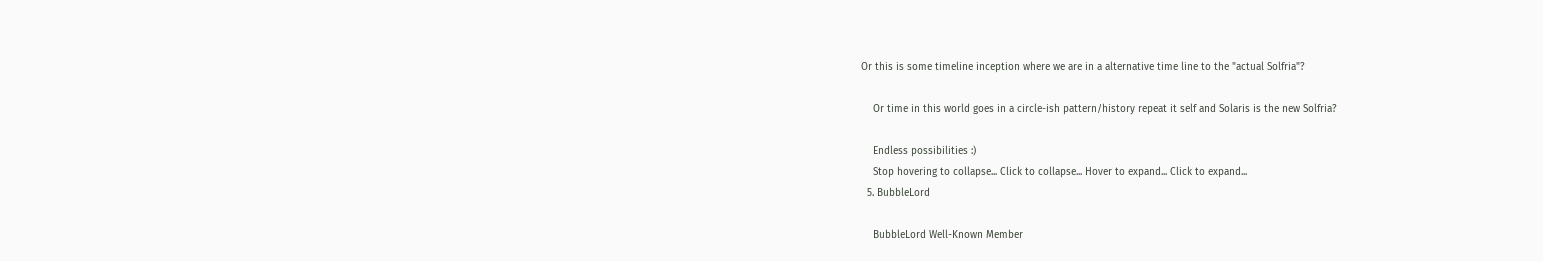Or this is some timeline inception where we are in a alternative time line to the "actual Solfria"?

    Or time in this world goes in a circle-ish pattern/history repeat it self and Solaris is the new Solfria?

    Endless possibilities :)
    Stop hovering to collapse... Click to collapse... Hover to expand... Click to expand...
  5. BubbleLord

    BubbleLord Well-Known Member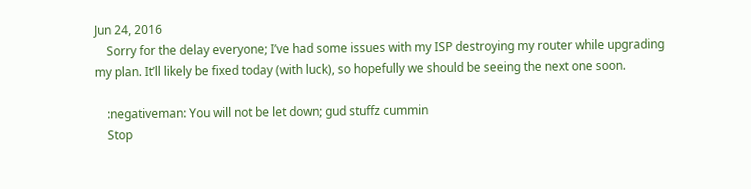Jun 24, 2016
    Sorry for the delay everyone; I’ve had some issues with my ISP destroying my router while upgrading my plan. It’ll likely be fixed today (with luck), so hopefully we should be seeing the next one soon.

    :negativeman: You will not be let down; gud stuffz cummin
    Stop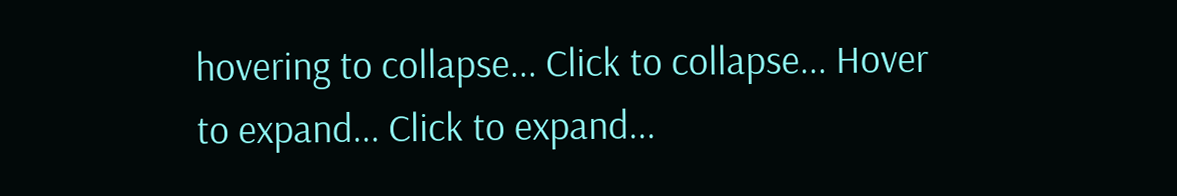hovering to collapse... Click to collapse... Hover to expand... Click to expand...